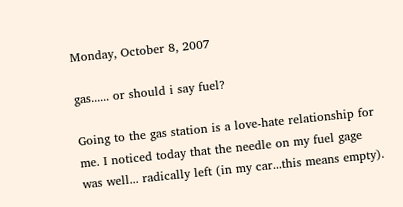Monday, October 8, 2007

gas...... or should i say fuel?

Going to the gas station is a love-hate relationship for me. I noticed today that the needle on my fuel gage was well... radically left (in my car...this means empty).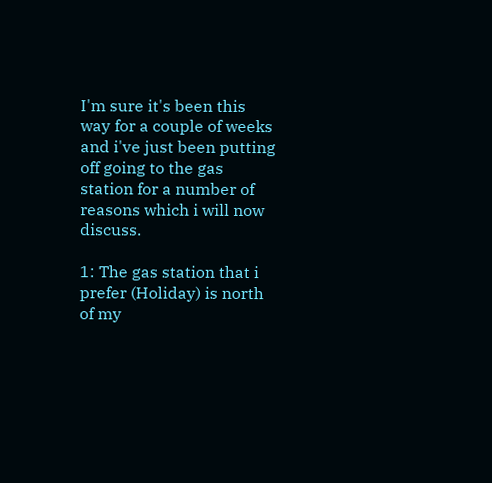I'm sure it's been this way for a couple of weeks and i've just been putting off going to the gas station for a number of reasons which i will now discuss.

1: The gas station that i prefer (Holiday) is north of my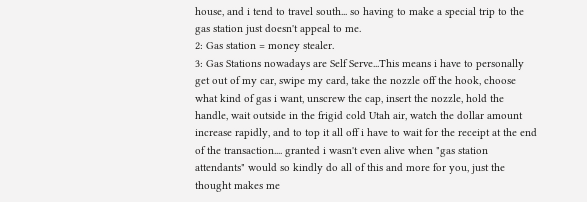house, and i tend to travel south... so having to make a special trip to the gas station just doesn't appeal to me.
2: Gas station = money stealer.
3: Gas Stations nowadays are Self Serve...This means i have to personally get out of my car, swipe my card, take the nozzle off the hook, choose what kind of gas i want, unscrew the cap, insert the nozzle, hold the handle, wait outside in the frigid cold Utah air, watch the dollar amount increase rapidly, and to top it all off i have to wait for the receipt at the end of the transaction.... granted i wasn't even alive when "gas station attendants" would so kindly do all of this and more for you, just the thought makes me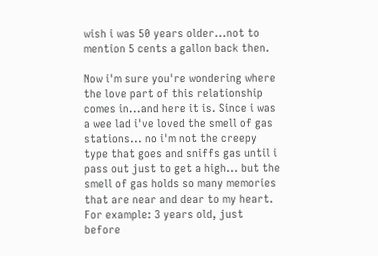wish i was 50 years older...not to mention 5 cents a gallon back then.

Now i'm sure you're wondering where the love part of this relationship comes in...and here it is. Since i was a wee lad i've loved the smell of gas stations... no i'm not the creepy type that goes and sniffs gas until i pass out just to get a high... but the smell of gas holds so many memories that are near and dear to my heart. For example: 3 years old, just before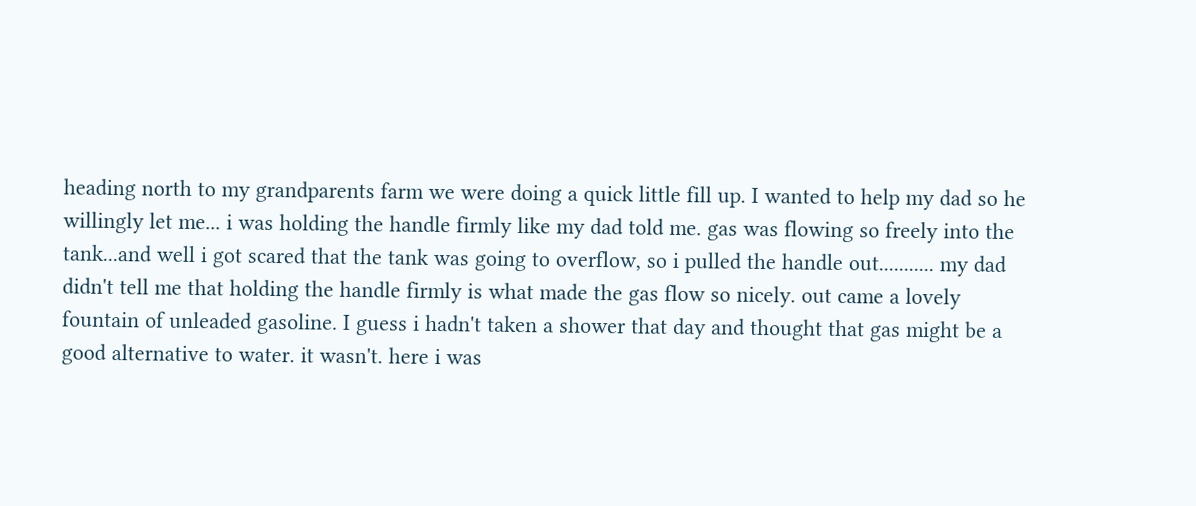heading north to my grandparents farm we were doing a quick little fill up. I wanted to help my dad so he willingly let me... i was holding the handle firmly like my dad told me. gas was flowing so freely into the tank...and well i got scared that the tank was going to overflow, so i pulled the handle out........... my dad didn't tell me that holding the handle firmly is what made the gas flow so nicely. out came a lovely fountain of unleaded gasoline. I guess i hadn't taken a shower that day and thought that gas might be a good alternative to water. it wasn't. here i was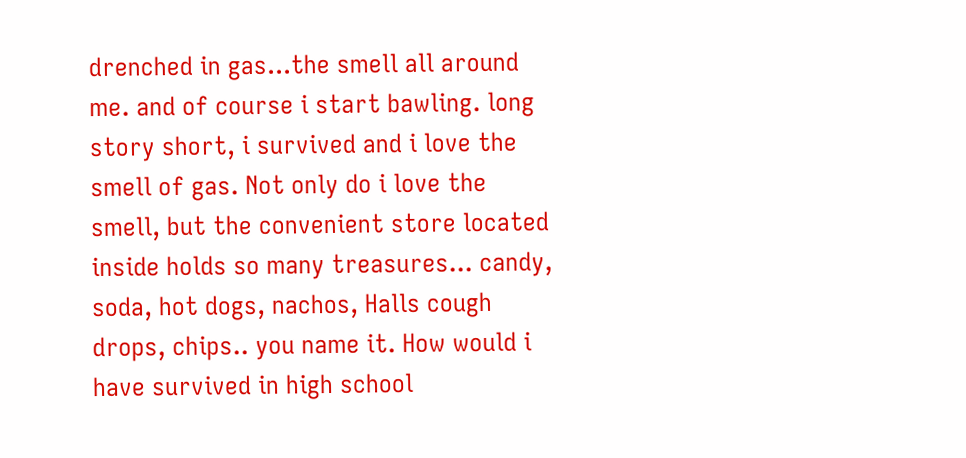drenched in gas...the smell all around me. and of course i start bawling. long story short, i survived and i love the smell of gas. Not only do i love the smell, but the convenient store located inside holds so many treasures... candy, soda, hot dogs, nachos, Halls cough drops, chips.. you name it. How would i have survived in high school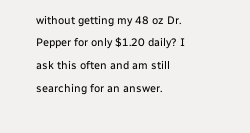without getting my 48 oz Dr. Pepper for only $1.20 daily? I ask this often and am still searching for an answer.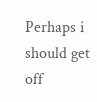Perhaps i should get off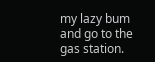my lazy bum and go to the gas station.